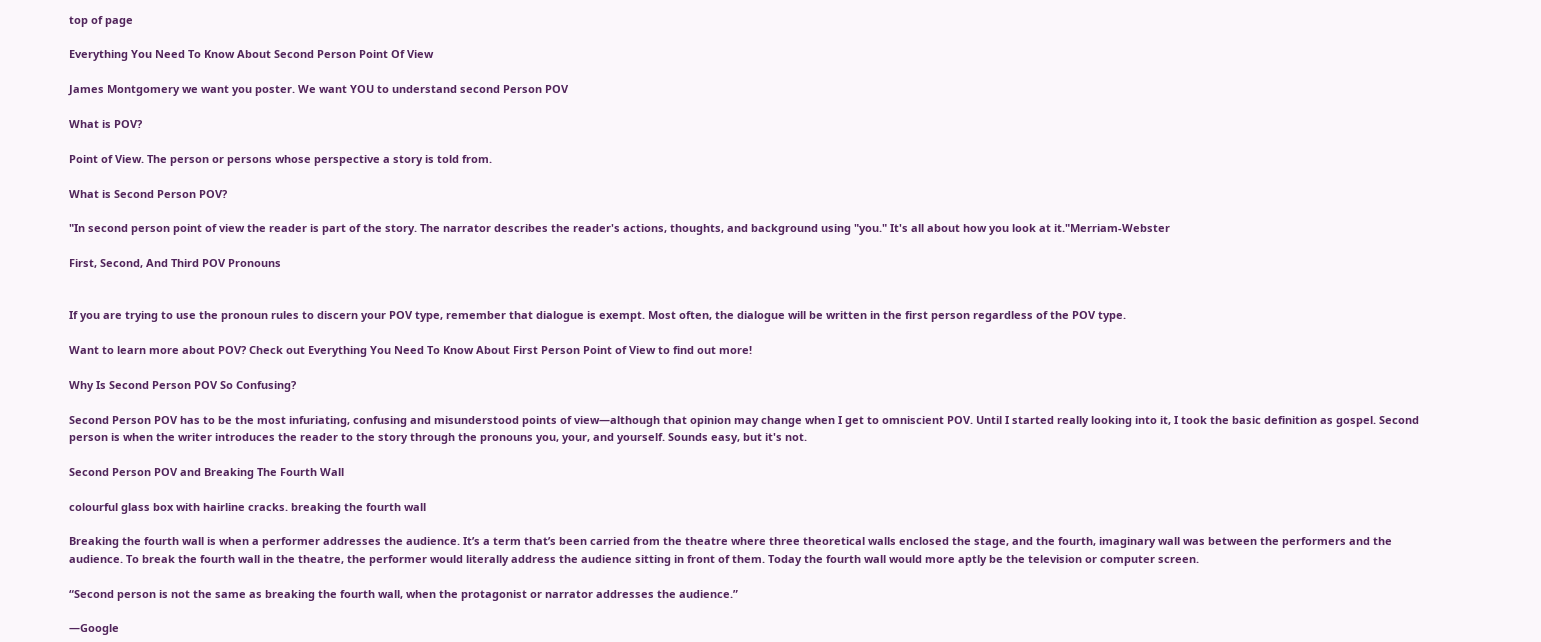top of page

Everything You Need To Know About Second Person Point Of View

James Montgomery we want you poster. We want YOU to understand second Person POV

What is POV?

Point of View. The person or persons whose perspective a story is told from.

What is Second Person POV?

"In second person point of view the reader is part of the story. The narrator describes the reader's actions, thoughts, and background using "you." It's all about how you look at it."Merriam-Webster

First, Second, And Third POV Pronouns


If you are trying to use the pronoun rules to discern your POV type, remember that dialogue is exempt. Most often, the dialogue will be written in the first person regardless of the POV type.

Want to learn more about POV? Check out Everything You Need To Know About First Person Point of View to find out more!

Why Is Second Person POV So Confusing?

Second Person POV has to be the most infuriating, confusing and misunderstood points of view—although that opinion may change when I get to omniscient POV. Until I started really looking into it, I took the basic definition as gospel. Second person is when the writer introduces the reader to the story through the pronouns you, your, and yourself. Sounds easy, but it's not.

Second Person POV and Breaking The Fourth Wall

colourful glass box with hairline cracks. breaking the fourth wall

Breaking the fourth wall is when a performer addresses the audience. It’s a term that’s been carried from the theatre where three theoretical walls enclosed the stage, and the fourth, imaginary wall was between the performers and the audience. To break the fourth wall in the theatre, the performer would literally address the audience sitting in front of them. Today the fourth wall would more aptly be the television or computer screen.

“Second person is not the same as breaking the fourth wall, when the protagonist or narrator addresses the audience.”

—Google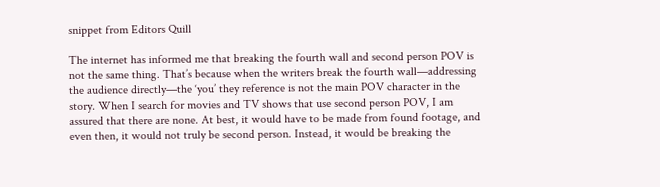snippet from Editors Quill

The internet has informed me that breaking the fourth wall and second person POV is not the same thing. That’s because when the writers break the fourth wall—addressing the audience directly—the ‘you’ they reference is not the main POV character in the story. When I search for movies and TV shows that use second person POV, I am assured that there are none. At best, it would have to be made from found footage, and even then, it would not truly be second person. Instead, it would be breaking the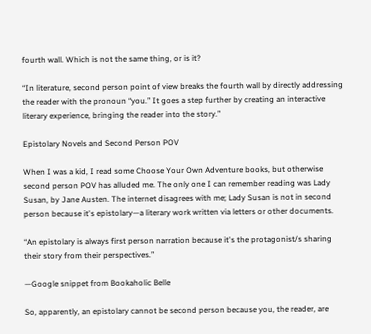fourth wall. Which is not the same thing, or is it?

“In literature, second person point of view breaks the fourth wall by directly addressing the reader with the pronoun “you.” It goes a step further by creating an interactive literary experience, bringing the reader into the story.”

Epistolary Novels and Second Person POV

When I was a kid, I read some Choose Your Own Adventure books, but otherwise second person POV has alluded me. The only one I can remember reading was Lady Susan, by Jane Austen. The internet disagrees with me; Lady Susan is not in second person because it's epistolary—a literary work written via letters or other documents.

“An epistolary is always first person narration because it's the protagonist/s sharing their story from their perspectives.”

—Google snippet from Bookaholic Belle

So, apparently, an epistolary cannot be second person because you, the reader, are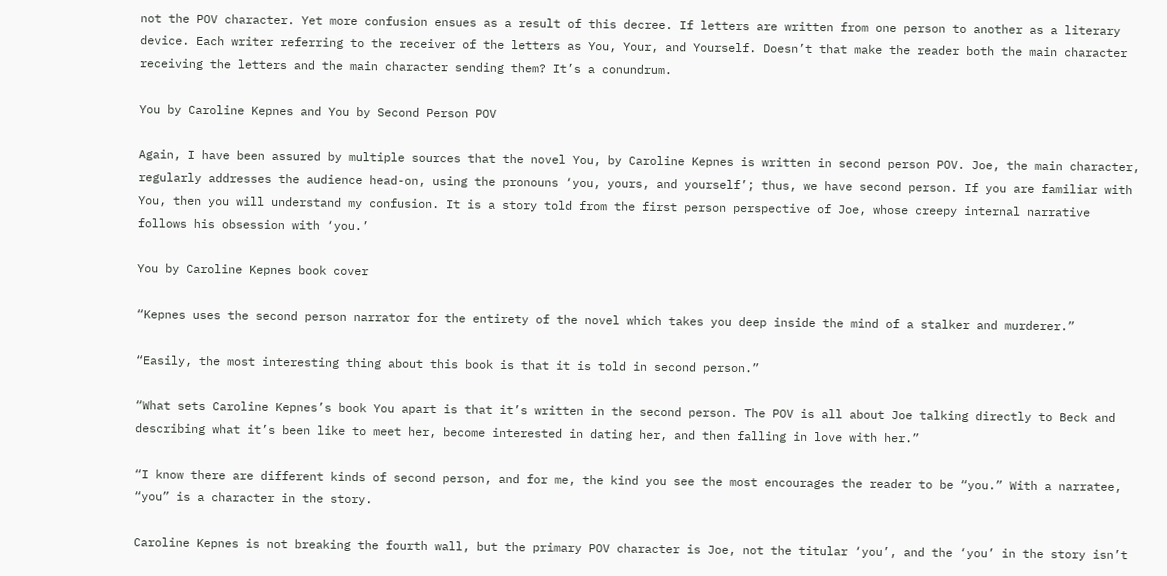not the POV character. Yet more confusion ensues as a result of this decree. If letters are written from one person to another as a literary device. Each writer referring to the receiver of the letters as You, Your, and Yourself. Doesn’t that make the reader both the main character receiving the letters and the main character sending them? It’s a conundrum.

You by Caroline Kepnes and You by Second Person POV

Again, I have been assured by multiple sources that the novel You, by Caroline Kepnes is written in second person POV. Joe, the main character, regularly addresses the audience head-on, using the pronouns ‘you, yours, and yourself’; thus, we have second person. If you are familiar with You, then you will understand my confusion. It is a story told from the first person perspective of Joe, whose creepy internal narrative follows his obsession with ‘you.’

You by Caroline Kepnes book cover

“Kepnes uses the second person narrator for the entirety of the novel which takes you deep inside the mind of a stalker and murderer.”

“Easily, the most interesting thing about this book is that it is told in second person.”

“What sets Caroline Kepnes’s book You apart is that it’s written in the second person. The POV is all about Joe talking directly to Beck and describing what it’s been like to meet her, become interested in dating her, and then falling in love with her.”

“I know there are different kinds of second person, and for me, the kind you see the most encourages the reader to be “you.” With a narratee, “you” is a character in the story.

Caroline Kepnes is not breaking the fourth wall, but the primary POV character is Joe, not the titular ‘you’, and the ‘you’ in the story isn’t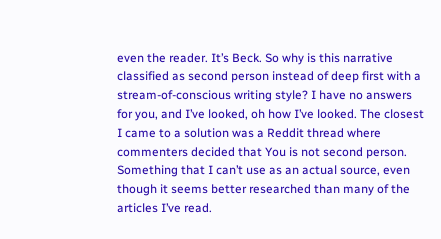even the reader. It’s Beck. So why is this narrative classified as second person instead of deep first with a stream-of-conscious writing style? I have no answers for you, and I’ve looked, oh how I’ve looked. The closest I came to a solution was a Reddit thread where commenters decided that You is not second person. Something that I can’t use as an actual source, even though it seems better researched than many of the articles I’ve read.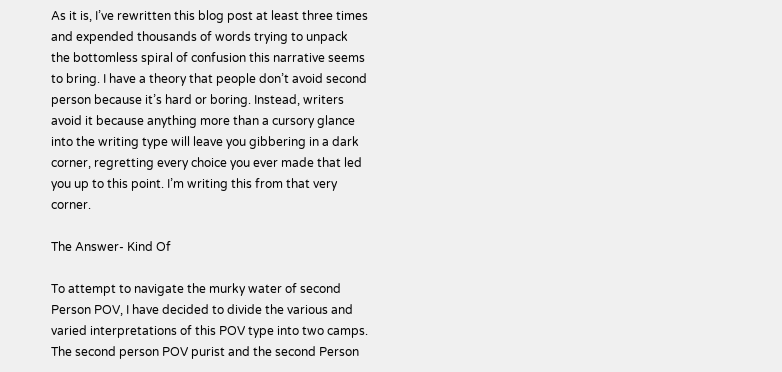As it is, I’ve rewritten this blog post at least three times and expended thousands of words trying to unpack the bottomless spiral of confusion this narrative seems to bring. I have a theory that people don’t avoid second person because it’s hard or boring. Instead, writers avoid it because anything more than a cursory glance into the writing type will leave you gibbering in a dark corner, regretting every choice you ever made that led you up to this point. I’m writing this from that very corner.

The Answer- Kind Of

To attempt to navigate the murky water of second Person POV, I have decided to divide the various and varied interpretations of this POV type into two camps. The second person POV purist and the second Person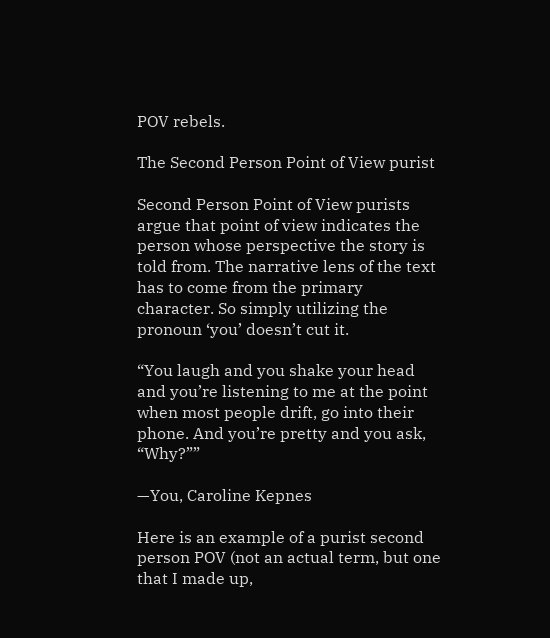POV rebels.

The Second Person Point of View purist

Second Person Point of View purists argue that point of view indicates the person whose perspective the story is told from. The narrative lens of the text has to come from the primary character. So simply utilizing the pronoun ‘you’ doesn’t cut it.

“You laugh and you shake your head and you’re listening to me at the point when most people drift, go into their phone. And you’re pretty and you ask, “Why?””

—You, Caroline Kepnes

Here is an example of a purist second person POV (not an actual term, but one that I made up,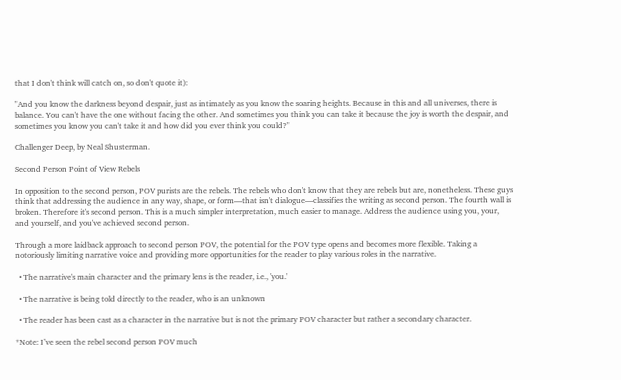that I don't think will catch on, so don't quote it):

"And you know the darkness beyond despair, just as intimately as you know the soaring heights. Because in this and all universes, there is balance. You can't have the one without facing the other. And sometimes you think you can take it because the joy is worth the despair, and sometimes you know you can't take it and how did you ever think you could?"

Challenger Deep, by Neal Shusterman.

Second Person Point of View Rebels

In opposition to the second person, POV purists are the rebels. The rebels who don't know that they are rebels but are, nonetheless. These guys think that addressing the audience in any way, shape, or form—that isn't dialogue—classifies the writing as second person. The fourth wall is broken. Therefore it's second person. This is a much simpler interpretation, much easier to manage. Address the audience using you, your, and yourself, and you've achieved second person.

Through a more laidback approach to second person POV, the potential for the POV type opens and becomes more flexible. Taking a notoriously limiting narrative voice and providing more opportunities for the reader to play various roles in the narrative.

  • The narrative's main character and the primary lens is the reader, i.e., 'you.'

  • The narrative is being told directly to the reader, who is an unknown

  • The reader has been cast as a character in the narrative but is not the primary POV character but rather a secondary character.

*Note: I’ve seen the rebel second person POV much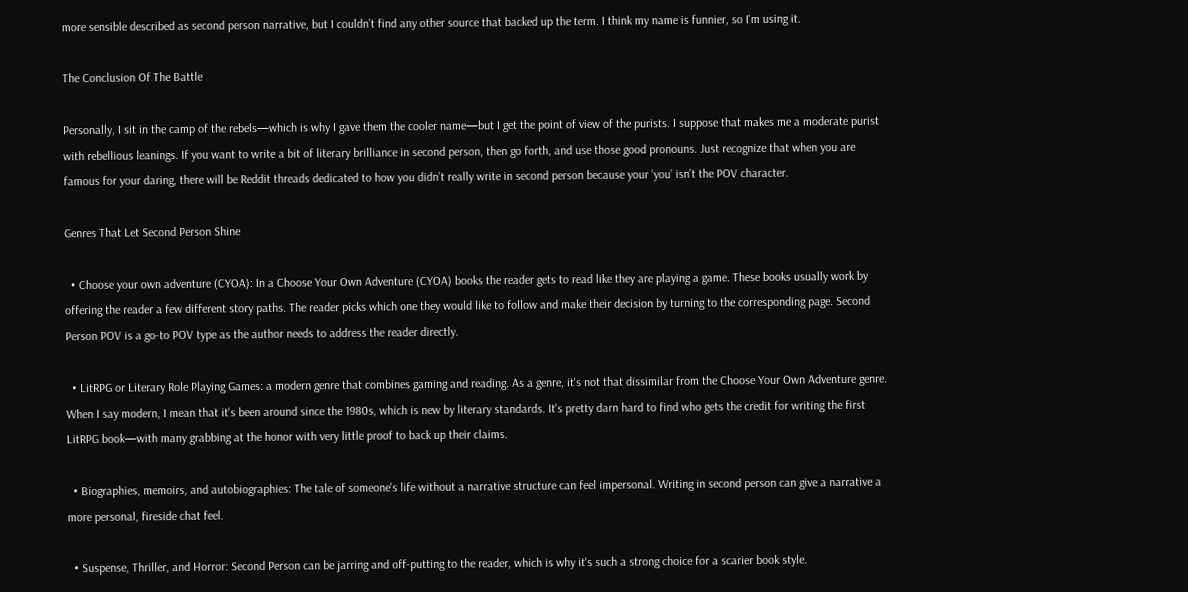more sensible described as second person narrative, but I couldn’t find any other source that backed up the term. I think my name is funnier, so I'm using it.

The Conclusion Of The Battle

Personally, I sit in the camp of the rebels—which is why I gave them the cooler name—but I get the point of view of the purists. I suppose that makes me a moderate purist with rebellious leanings. If you want to write a bit of literary brilliance in second person, then go forth, and use those good pronouns. Just recognize that when you are famous for your daring, there will be Reddit threads dedicated to how you didn’t really write in second person because your ‘you’ isn’t the POV character.

Genres That Let Second Person Shine

  • Choose your own adventure (CYOA): In a Choose Your Own Adventure (CYOA) books the reader gets to read like they are playing a game. These books usually work by offering the reader a few different story paths. The reader picks which one they would like to follow and make their decision by turning to the corresponding page. Second Person POV is a go-to POV type as the author needs to address the reader directly.

  • LitRPG or Literary Role Playing Games: a modern genre that combines gaming and reading. As a genre, it's not that dissimilar from the Choose Your Own Adventure genre. When I say modern, I mean that it's been around since the 1980s, which is new by literary standards. It's pretty darn hard to find who gets the credit for writing the first LitRPG book—with many grabbing at the honor with very little proof to back up their claims.

  • Biographies, memoirs, and autobiographies: The tale of someone's life without a narrative structure can feel impersonal. Writing in second person can give a narrative a more personal, fireside chat feel.

  • Suspense, Thriller, and Horror: Second Person can be jarring and off-putting to the reader, which is why it's such a strong choice for a scarier book style.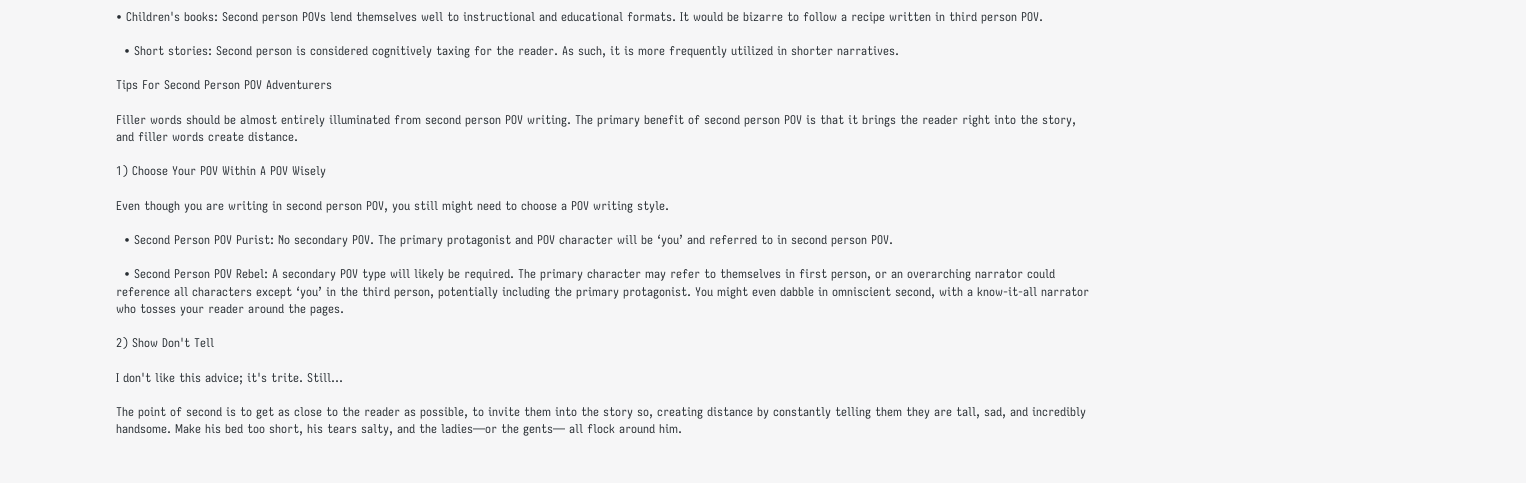• Children's books: Second person POVs lend themselves well to instructional and educational formats. It would be bizarre to follow a recipe written in third person POV.

  • Short stories: Second person is considered cognitively taxing for the reader. As such, it is more frequently utilized in shorter narratives.

Tips For Second Person POV Adventurers

Filler words should be almost entirely illuminated from second person POV writing. The primary benefit of second person POV is that it brings the reader right into the story, and filler words create distance.

1) Choose Your POV Within A POV Wisely

Even though you are writing in second person POV, you still might need to choose a POV writing style.

  • Second Person POV Purist: No secondary POV. The primary protagonist and POV character will be ‘you’ and referred to in second person POV.

  • Second Person POV Rebel: A secondary POV type will likely be required. The primary character may refer to themselves in first person, or an overarching narrator could reference all characters except ‘you’ in the third person, potentially including the primary protagonist. You might even dabble in omniscient second, with a know-it-all narrator who tosses your reader around the pages.

2) Show Don't Tell

I don't like this advice; it's trite. Still…

The point of second is to get as close to the reader as possible, to invite them into the story so, creating distance by constantly telling them they are tall, sad, and incredibly handsome. Make his bed too short, his tears salty, and the ladies—or the gents— all flock around him.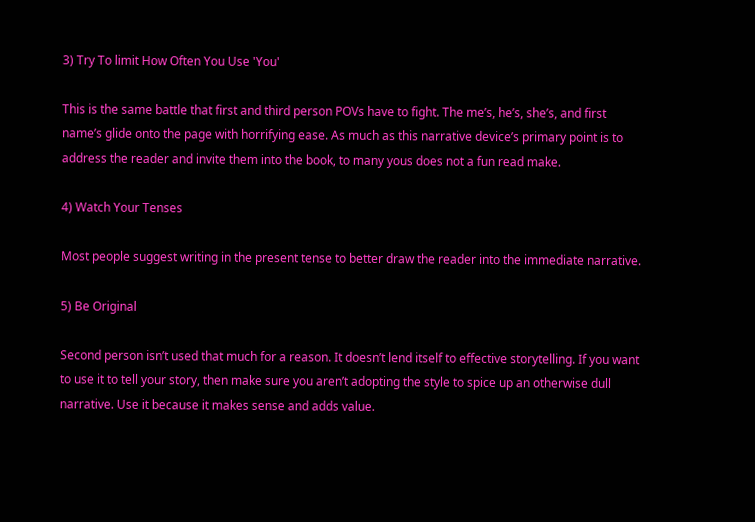3) Try To limit How Often You Use 'You'

This is the same battle that first and third person POVs have to fight. The me’s, he’s, she’s, and first name’s glide onto the page with horrifying ease. As much as this narrative device’s primary point is to address the reader and invite them into the book, to many yous does not a fun read make.

4) Watch Your Tenses

Most people suggest writing in the present tense to better draw the reader into the immediate narrative.

5) Be Original

Second person isn’t used that much for a reason. It doesn’t lend itself to effective storytelling. If you want to use it to tell your story, then make sure you aren’t adopting the style to spice up an otherwise dull narrative. Use it because it makes sense and adds value.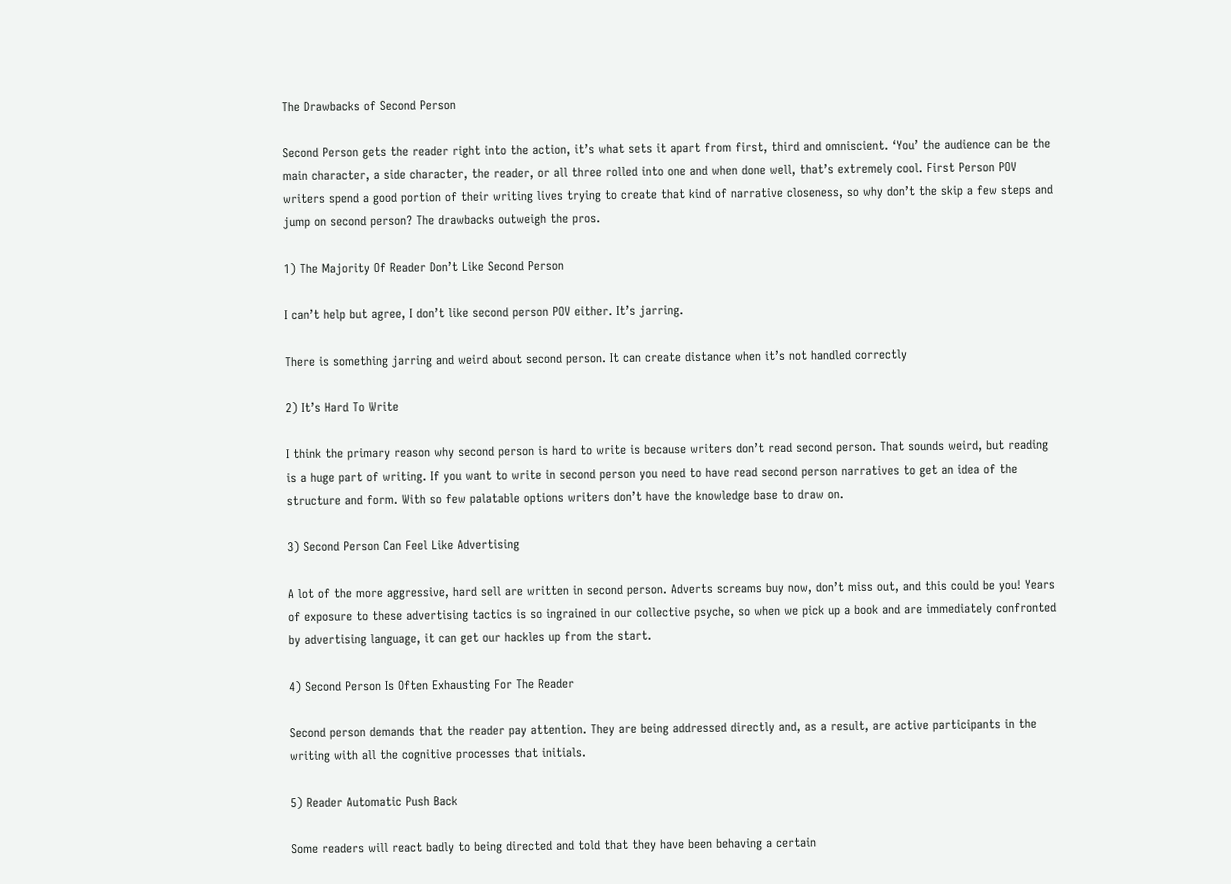The Drawbacks of Second Person

Second Person gets the reader right into the action, it’s what sets it apart from first, third and omniscient. ‘You’ the audience can be the main character, a side character, the reader, or all three rolled into one and when done well, that’s extremely cool. First Person POV writers spend a good portion of their writing lives trying to create that kind of narrative closeness, so why don’t the skip a few steps and jump on second person? The drawbacks outweigh the pros.

1) The Majority Of Reader Don’t Like Second Person

I can’t help but agree, I don’t like second person POV either. It’s jarring.

There is something jarring and weird about second person. It can create distance when it’s not handled correctly

2) It’s Hard To Write

I think the primary reason why second person is hard to write is because writers don’t read second person. That sounds weird, but reading is a huge part of writing. If you want to write in second person you need to have read second person narratives to get an idea of the structure and form. With so few palatable options writers don’t have the knowledge base to draw on.

3) Second Person Can Feel Like Advertising

A lot of the more aggressive, hard sell are written in second person. Adverts screams buy now, don’t miss out, and this could be you! Years of exposure to these advertising tactics is so ingrained in our collective psyche, so when we pick up a book and are immediately confronted by advertising language, it can get our hackles up from the start.

4) Second Person Is Often Exhausting For The Reader

Second person demands that the reader pay attention. They are being addressed directly and, as a result, are active participants in the writing with all the cognitive processes that initials.

5) Reader Automatic Push Back

Some readers will react badly to being directed and told that they have been behaving a certain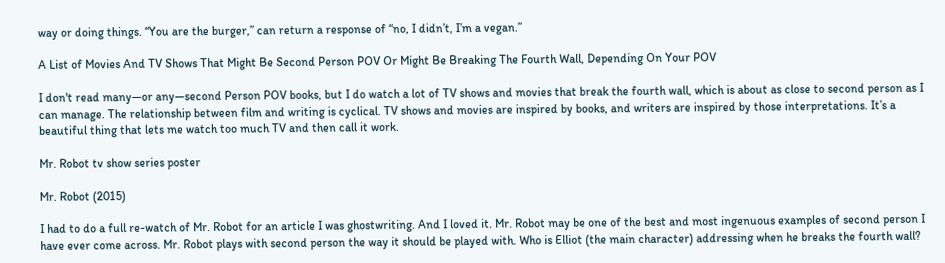way or doing things. “You are the burger,” can return a response of “no, I didn’t, I’m a vegan.”

A List of Movies And TV Shows That Might Be Second Person POV Or Might Be Breaking The Fourth Wall, Depending On Your POV

I don't read many—or any—second Person POV books, but I do watch a lot of TV shows and movies that break the fourth wall, which is about as close to second person as I can manage. The relationship between film and writing is cyclical. TV shows and movies are inspired by books, and writers are inspired by those interpretations. It’s a beautiful thing that lets me watch too much TV and then call it work.

Mr. Robot tv show series poster

Mr. Robot (2015)

I had to do a full re-watch of Mr. Robot for an article I was ghostwriting. And I loved it. Mr. Robot may be one of the best and most ingenuous examples of second person I have ever come across. Mr. Robot plays with second person the way it should be played with. Who is Elliot (the main character) addressing when he breaks the fourth wall?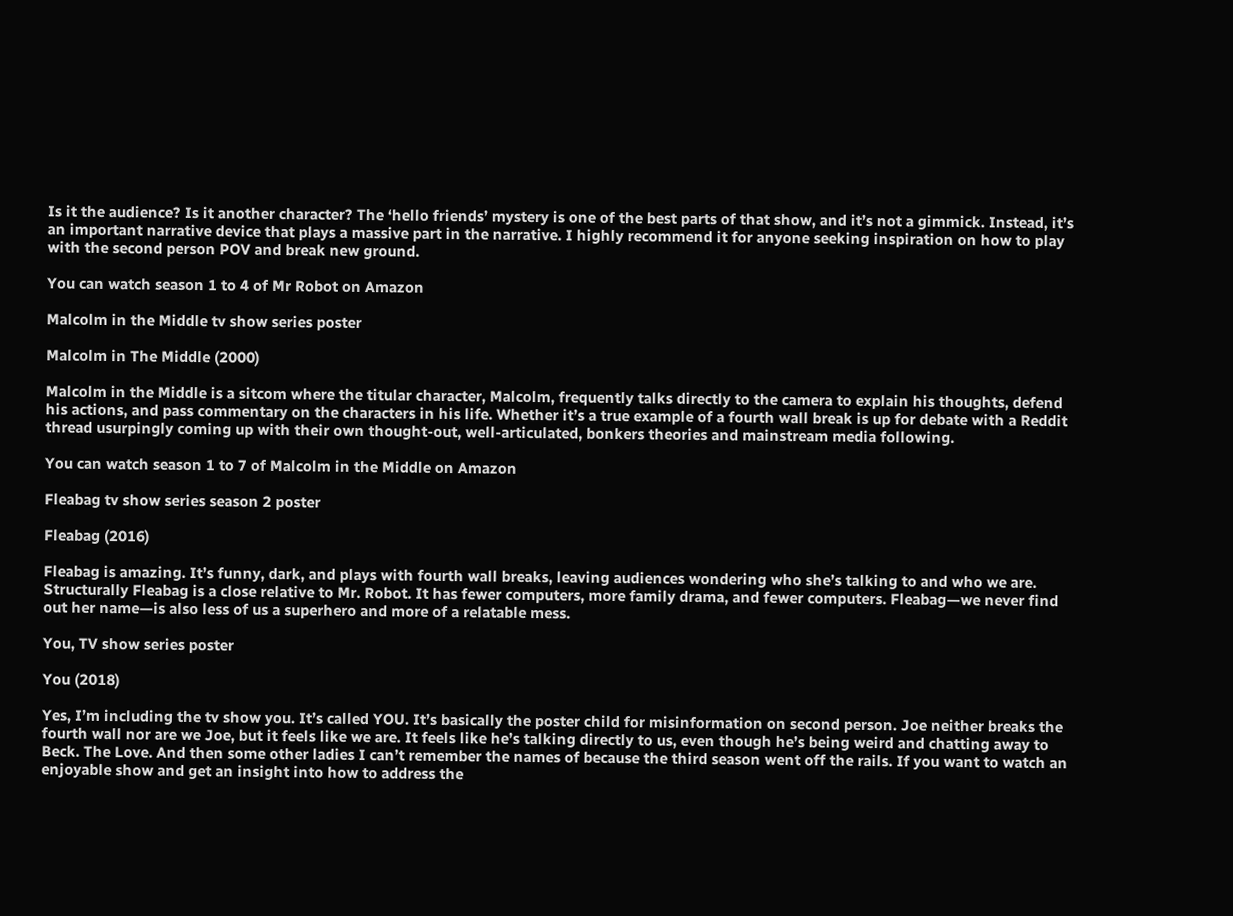Is it the audience? Is it another character? The ‘hello friends’ mystery is one of the best parts of that show, and it’s not a gimmick. Instead, it’s an important narrative device that plays a massive part in the narrative. I highly recommend it for anyone seeking inspiration on how to play with the second person POV and break new ground.

You can watch season 1 to 4 of Mr Robot on Amazon

Malcolm in the Middle tv show series poster

Malcolm in The Middle (2000)

Malcolm in the Middle is a sitcom where the titular character, Malcolm, frequently talks directly to the camera to explain his thoughts, defend his actions, and pass commentary on the characters in his life. Whether it’s a true example of a fourth wall break is up for debate with a Reddit thread usurpingly coming up with their own thought-out, well-articulated, bonkers theories and mainstream media following.

You can watch season 1 to 7 of Malcolm in the Middle on Amazon

Fleabag tv show series season 2 poster

Fleabag (2016)

Fleabag is amazing. It’s funny, dark, and plays with fourth wall breaks, leaving audiences wondering who she’s talking to and who we are. Structurally Fleabag is a close relative to Mr. Robot. It has fewer computers, more family drama, and fewer computers. Fleabag—we never find out her name—is also less of us a superhero and more of a relatable mess.

You, TV show series poster

You (2018)

Yes, I’m including the tv show you. It’s called YOU. It’s basically the poster child for misinformation on second person. Joe neither breaks the fourth wall nor are we Joe, but it feels like we are. It feels like he’s talking directly to us, even though he’s being weird and chatting away to Beck. The Love. And then some other ladies I can’t remember the names of because the third season went off the rails. If you want to watch an enjoyable show and get an insight into how to address the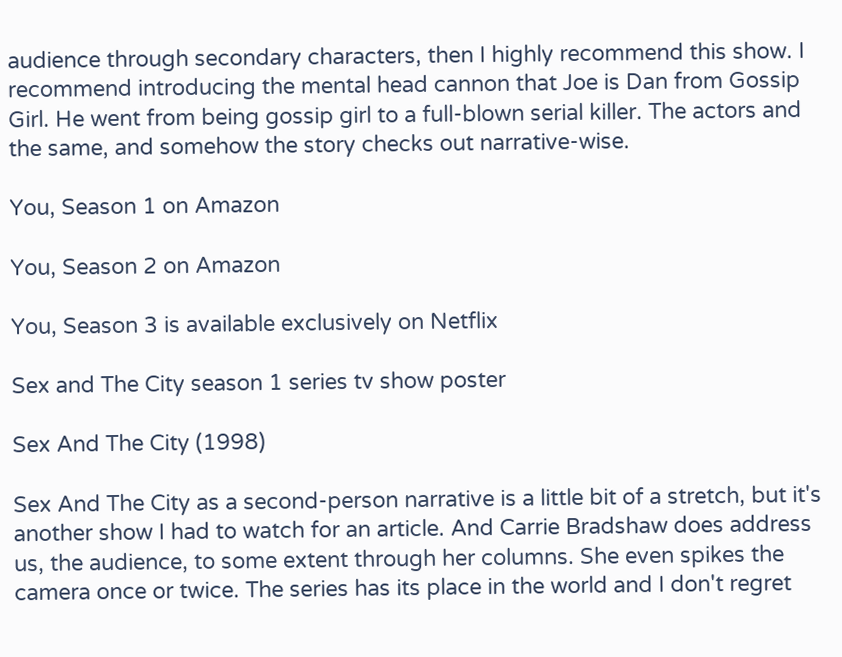audience through secondary characters, then I highly recommend this show. I recommend introducing the mental head cannon that Joe is Dan from Gossip Girl. He went from being gossip girl to a full-blown serial killer. The actors and the same, and somehow the story checks out narrative-wise.

You, Season 1 on Amazon

You, Season 2 on Amazon

You, Season 3 is available exclusively on Netflix

Sex and The City season 1 series tv show poster

Sex And The City (1998)

Sex And The City as a second-person narrative is a little bit of a stretch, but it's another show I had to watch for an article. And Carrie Bradshaw does address us, the audience, to some extent through her columns. She even spikes the camera once or twice. The series has its place in the world and I don't regret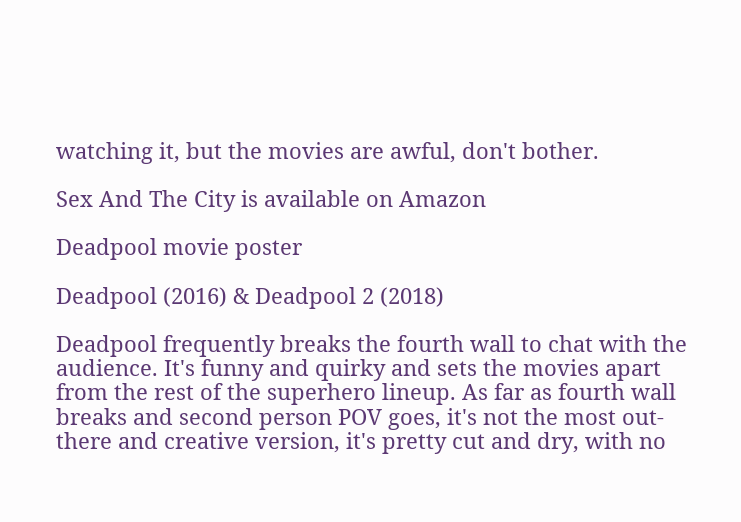watching it, but the movies are awful, don't bother.

Sex And The City is available on Amazon

Deadpool movie poster

Deadpool (2016) & Deadpool 2 (2018)

Deadpool frequently breaks the fourth wall to chat with the audience. It's funny and quirky and sets the movies apart from the rest of the superhero lineup. As far as fourth wall breaks and second person POV goes, it's not the most out-there and creative version, it's pretty cut and dry, with no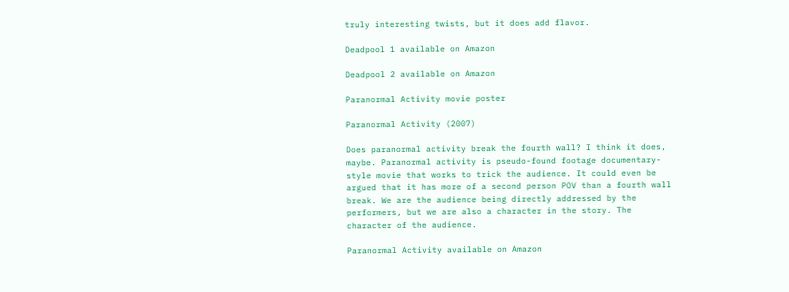truly interesting twists, but it does add flavor.

Deadpool 1 available on Amazon

Deadpool 2 available on Amazon

Paranormal Activity movie poster

Paranormal Activity (2007)

Does paranormal activity break the fourth wall? I think it does, maybe. Paranormal activity is pseudo-found footage documentary-style movie that works to trick the audience. It could even be argued that it has more of a second person POV than a fourth wall break. We are the audience being directly addressed by the performers, but we are also a character in the story. The character of the audience.

Paranormal Activity available on Amazon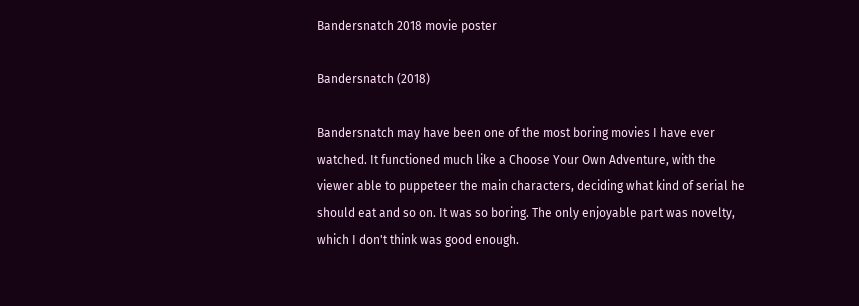Bandersnatch 2018 movie poster

Bandersnatch (2018)

Bandersnatch may have been one of the most boring movies I have ever watched. It functioned much like a Choose Your Own Adventure, with the viewer able to puppeteer the main characters, deciding what kind of serial he should eat and so on. It was so boring. The only enjoyable part was novelty, which I don't think was good enough.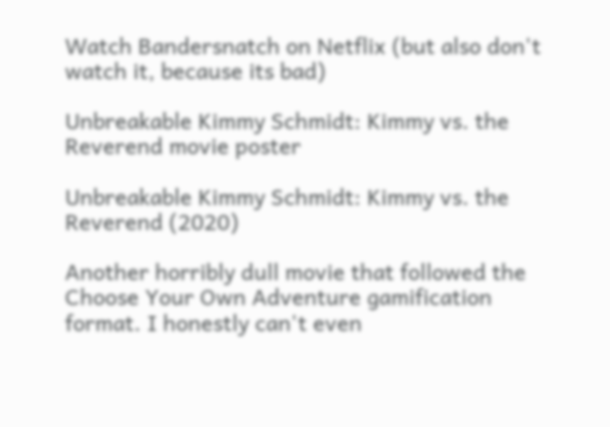Watch Bandersnatch on Netflix (but also don't watch it, because its bad)

Unbreakable Kimmy Schmidt: Kimmy vs. the Reverend movie poster

Unbreakable Kimmy Schmidt: Kimmy vs. the Reverend (2020)

Another horribly dull movie that followed the Choose Your Own Adventure gamification format. I honestly can't even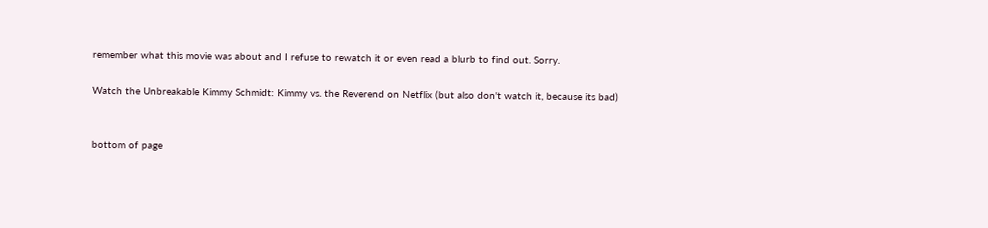remember what this movie was about and I refuse to rewatch it or even read a blurb to find out. Sorry.

Watch the Unbreakable Kimmy Schmidt: Kimmy vs. the Reverend on Netflix (but also don't watch it, because its bad)


bottom of page